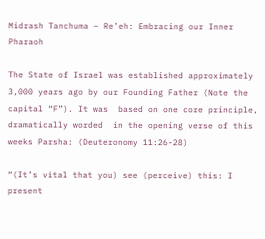Midrash Tanchuma – Re’eh: Embracing our Inner Pharaoh

The State of Israel was established approximately 3,000 years ago by our Founding Father (Note the capital “F”). It was  based on one core principle, dramatically worded  in the opening verse of this weeks Parsha: (Deuteronomy 11:26-28)

“(It’s vital that you) see (perceive) this: I present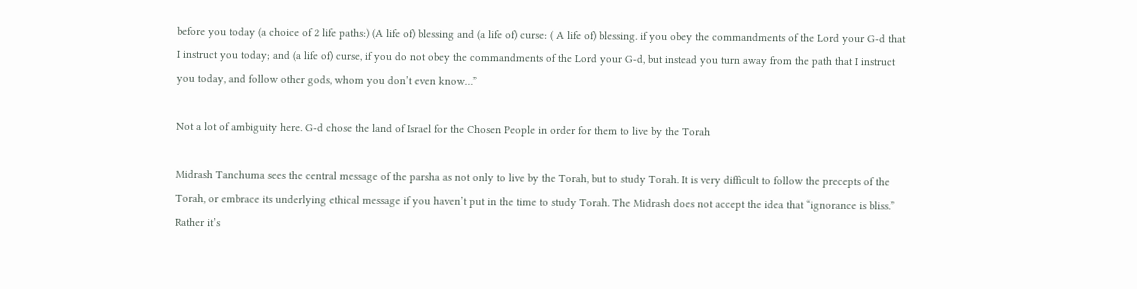before you today (a choice of 2 life paths:) (A life of) blessing and (a life of) curse: ( A life of) blessing. if you obey the commandments of the Lord your G-d that I instruct you today; and (a life of) curse, if you do not obey the commandments of the Lord your G-d, but instead you turn away from the path that I instruct you today, and follow other gods, whom you don’t even know…”

Not a lot of ambiguity here. G-d chose the land of Israel for the Chosen People in order for them to live by the Torah

Midrash Tanchuma sees the central message of the parsha as not only to live by the Torah, but to study Torah. It is very difficult to follow the precepts of the Torah, or embrace its underlying ethical message if you haven’t put in the time to study Torah. The Midrash does not accept the idea that “ignorance is bliss.” Rather it’s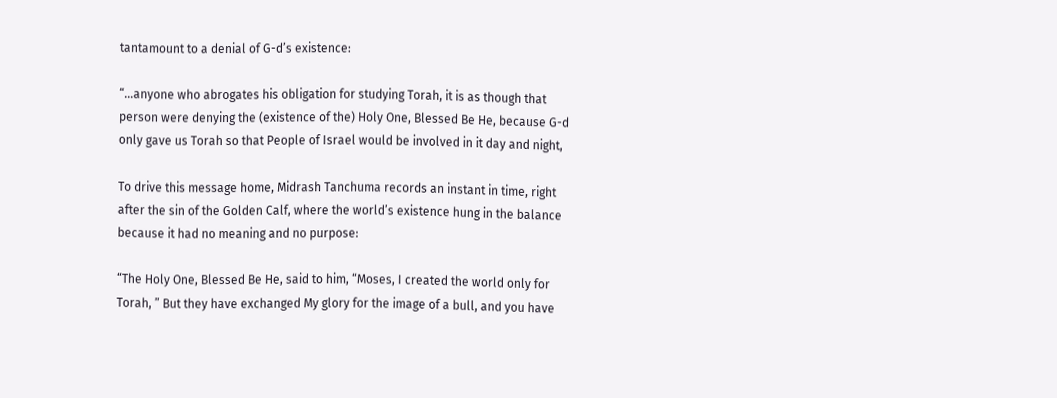tantamount to a denial of G-d’s existence:

“…anyone who abrogates his obligation for studying Torah, it is as though that person were denying the (existence of the) Holy One, Blessed Be He, because G-d only gave us Torah so that People of Israel would be involved in it day and night,

To drive this message home, Midrash Tanchuma records an instant in time, right after the sin of the Golden Calf, where the world’s existence hung in the balance because it had no meaning and no purpose:

“The Holy One, Blessed Be He, said to him, “Moses, I created the world only for Torah, ” But they have exchanged My glory for the image of a bull, and you have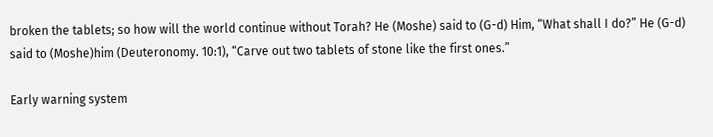broken the tablets; so how will the world continue without Torah? He (Moshe) said to (G-d) Him, “What shall I do?” He (G-d) said to (Moshe)him (Deuteronomy. 10:1), “Carve out two tablets of stone like the first ones.”

Early warning system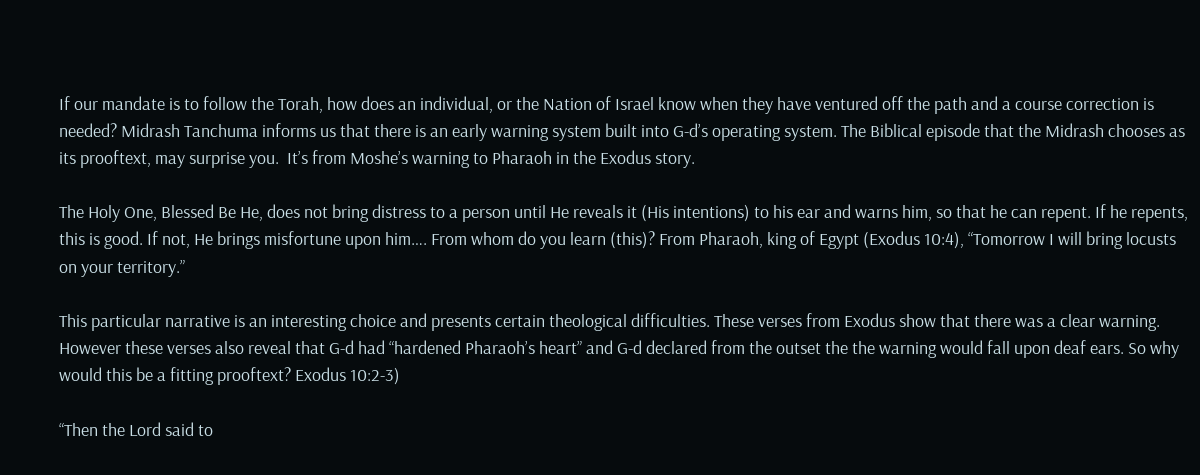If our mandate is to follow the Torah, how does an individual, or the Nation of Israel know when they have ventured off the path and a course correction is needed? Midrash Tanchuma informs us that there is an early warning system built into G-d’s operating system. The Biblical episode that the Midrash chooses as its prooftext, may surprise you.  It’s from Moshe’s warning to Pharaoh in the Exodus story.

The Holy One, Blessed Be He, does not bring distress to a person until He reveals it (His intentions) to his ear and warns him, so that he can repent. If he repents, this is good. If not, He brings misfortune upon him…. From whom do you learn (this)? From Pharaoh, king of Egypt (Exodus 10:4), “Tomorrow I will bring locusts on your territory.”

This particular narrative is an interesting choice and presents certain theological difficulties. These verses from Exodus show that there was a clear warning. However these verses also reveal that G-d had “hardened Pharaoh’s heart” and G-d declared from the outset the the warning would fall upon deaf ears. So why would this be a fitting prooftext? Exodus 10:2-3)

“Then the Lord said to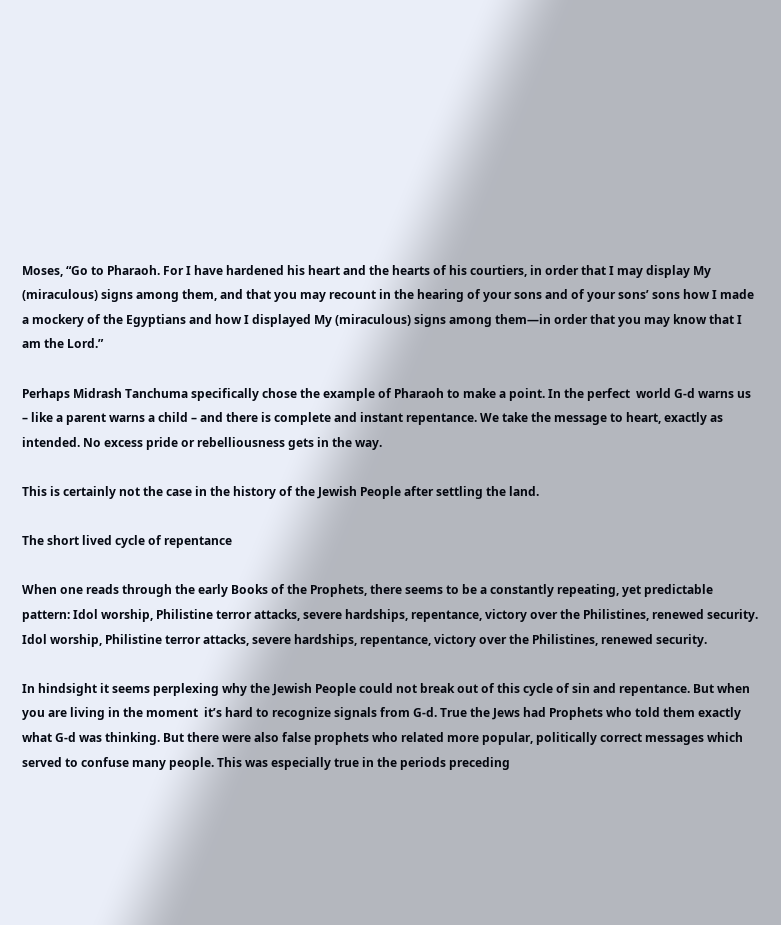Moses, “Go to Pharaoh. For I have hardened his heart and the hearts of his courtiers, in order that I may display My (miraculous) signs among them, and that you may recount in the hearing of your sons and of your sons’ sons how I made a mockery of the Egyptians and how I displayed My (miraculous) signs among them—in order that you may know that I am the Lord.”

Perhaps Midrash Tanchuma specifically chose the example of Pharaoh to make a point. In the perfect  world G-d warns us – like a parent warns a child – and there is complete and instant repentance. We take the message to heart, exactly as intended. No excess pride or rebelliousness gets in the way.

This is certainly not the case in the history of the Jewish People after settling the land.

The short lived cycle of repentance

When one reads through the early Books of the Prophets, there seems to be a constantly repeating, yet predictable pattern: Idol worship, Philistine terror attacks, severe hardships, repentance, victory over the Philistines, renewed security.  Idol worship, Philistine terror attacks, severe hardships, repentance, victory over the Philistines, renewed security.

In hindsight it seems perplexing why the Jewish People could not break out of this cycle of sin and repentance. But when you are living in the moment  it’s hard to recognize signals from G-d. True the Jews had Prophets who told them exactly what G-d was thinking. But there were also false prophets who related more popular, politically correct messages which served to confuse many people. This was especially true in the periods preceding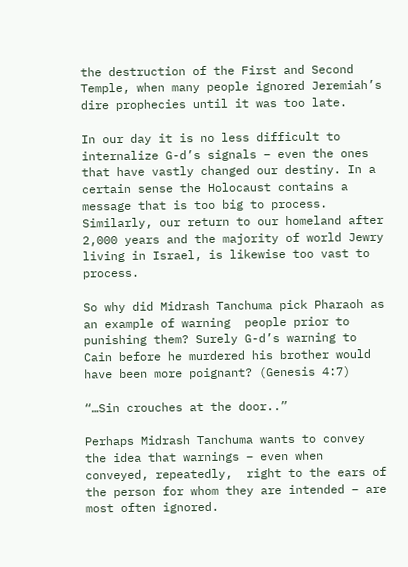the destruction of the First and Second Temple, when many people ignored Jeremiah’s dire prophecies until it was too late.

In our day it is no less difficult to internalize G-d’s signals – even the ones that have vastly changed our destiny. In a certain sense the Holocaust contains a message that is too big to process. Similarly, our return to our homeland after 2,000 years and the majority of world Jewry living in Israel, is likewise too vast to process.

So why did Midrash Tanchuma pick Pharaoh as an example of warning  people prior to punishing them? Surely G-d’s warning to Cain before he murdered his brother would have been more poignant? (Genesis 4:7)

“…Sin crouches at the door..”

Perhaps Midrash Tanchuma wants to convey the idea that warnings – even when conveyed, repeatedly,  right to the ears of the person for whom they are intended – are most often ignored.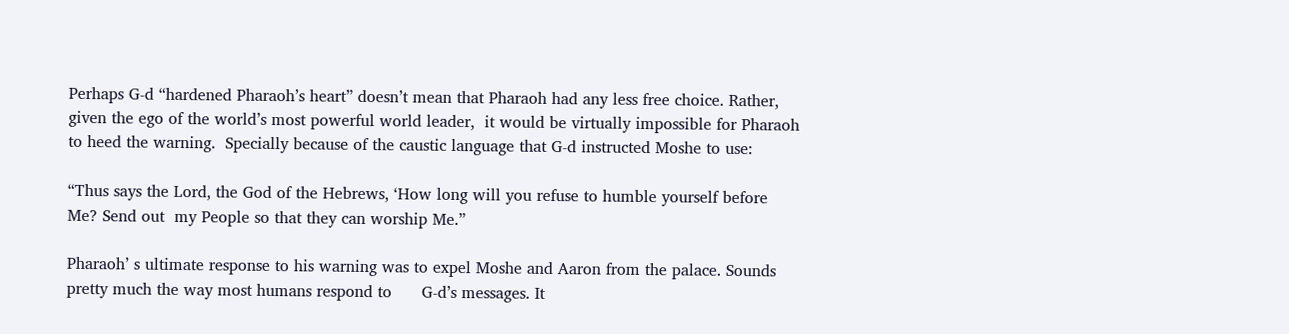Perhaps G-d “hardened Pharaoh’s heart” doesn’t mean that Pharaoh had any less free choice. Rather, given the ego of the world’s most powerful world leader,  it would be virtually impossible for Pharaoh to heed the warning.  Specially because of the caustic language that G-d instructed Moshe to use:

“Thus says the Lord, the God of the Hebrews, ‘How long will you refuse to humble yourself before Me? Send out  my People so that they can worship Me.”

Pharaoh’ s ultimate response to his warning was to expel Moshe and Aaron from the palace. Sounds pretty much the way most humans respond to      G-d’s messages. It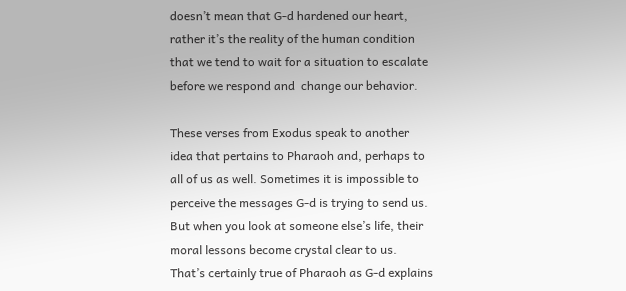doesn’t mean that G-d hardened our heart, rather it’s the reality of the human condition that we tend to wait for a situation to escalate before we respond and  change our behavior.

These verses from Exodus speak to another idea that pertains to Pharaoh and, perhaps to all of us as well. Sometimes it is impossible to perceive the messages G-d is trying to send us. But when you look at someone else’s life, their moral lessons become crystal clear to us. That’s certainly true of Pharaoh as G-d explains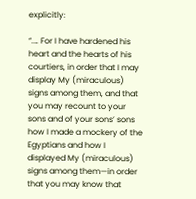explicitly:

“.… For I have hardened his heart and the hearts of his courtiers, in order that I may display My (miraculous) signs among them, and that you may recount to your sons and of your sons’ sons how I made a mockery of the Egyptians and how I displayed My (miraculous) signs among them—in order that you may know that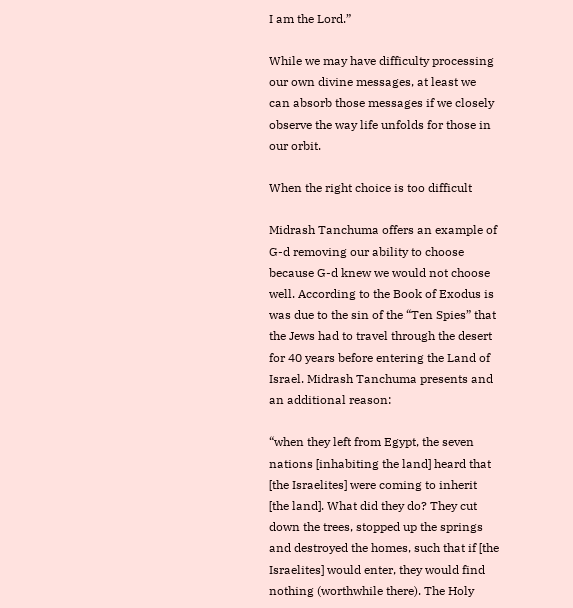I am the Lord.”

While we may have difficulty processing our own divine messages, at least we can absorb those messages if we closely observe the way life unfolds for those in our orbit.

When the right choice is too difficult

Midrash Tanchuma offers an example of G-d removing our ability to choose because G-d knew we would not choose well. According to the Book of Exodus is was due to the sin of the “Ten Spies” that the Jews had to travel through the desert for 40 years before entering the Land of Israel. Midrash Tanchuma presents and an additional reason:

“when they left from Egypt, the seven nations [inhabiting the land] heard that [the Israelites] were coming to inherit [the land]. What did they do? They cut down the trees, stopped up the springs and destroyed the homes, such that if [the Israelites] would enter, they would find nothing (worthwhile there). The Holy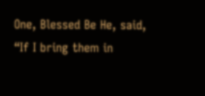One, Blessed Be He, said, “If I bring them in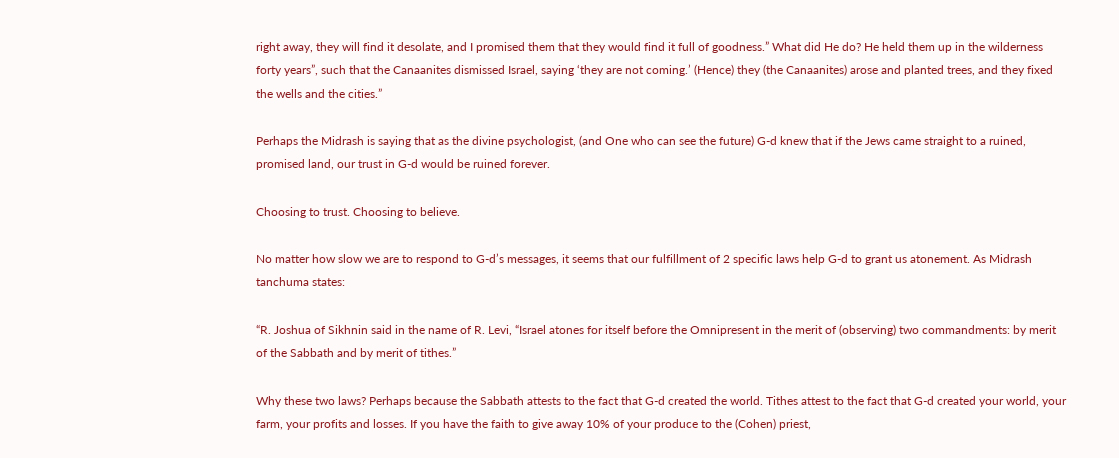right away, they will find it desolate, and I promised them that they would find it full of goodness.” What did He do? He held them up in the wilderness forty years”, such that the Canaanites dismissed Israel, saying ‘they are not coming.’ (Hence) they (the Canaanites) arose and planted trees, and they fixed the wells and the cities.”

Perhaps the Midrash is saying that as the divine psychologist, (and One who can see the future) G-d knew that if the Jews came straight to a ruined, promised land, our trust in G-d would be ruined forever.

Choosing to trust. Choosing to believe.

No matter how slow we are to respond to G-d’s messages, it seems that our fulfillment of 2 specific laws help G-d to grant us atonement. As Midrash tanchuma states:

“R. Joshua of Sikhnin said in the name of R. Levi, “Israel atones for itself before the Omnipresent in the merit of (observing) two commandments: by merit of the Sabbath and by merit of tithes.”

Why these two laws? Perhaps because the Sabbath attests to the fact that G-d created the world. Tithes attest to the fact that G-d created your world, your farm, your profits and losses. If you have the faith to give away 10% of your produce to the (Cohen) priest,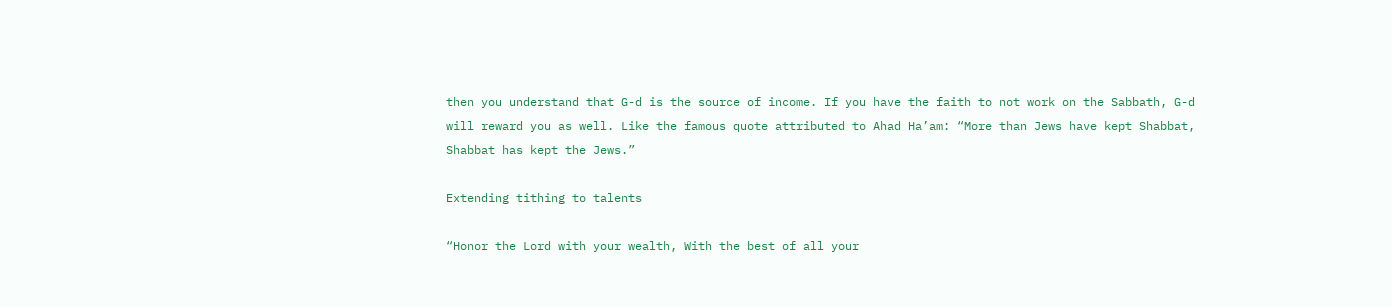then you understand that G-d is the source of income. If you have the faith to not work on the Sabbath, G-d will reward you as well. Like the famous quote attributed to Ahad Ha’am: “More than Jews have kept Shabbat, Shabbat has kept the Jews.”

Extending tithing to talents

“Honor the Lord with your wealth, With the best of all your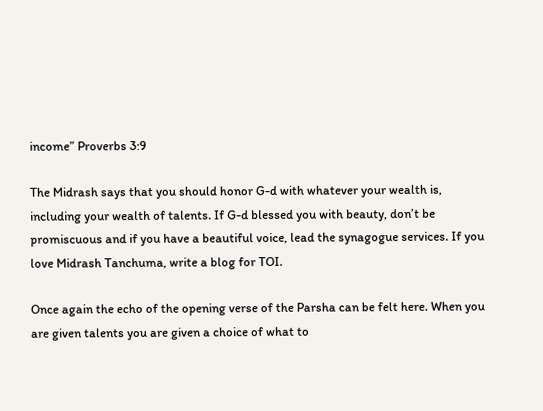income” Proverbs 3:9

The Midrash says that you should honor G-d with whatever your wealth is, including your wealth of talents. If G-d blessed you with beauty, don’t be promiscuous and if you have a beautiful voice, lead the synagogue services. If you love Midrash Tanchuma, write a blog for TOI.

Once again the echo of the opening verse of the Parsha can be felt here. When you are given talents you are given a choice of what to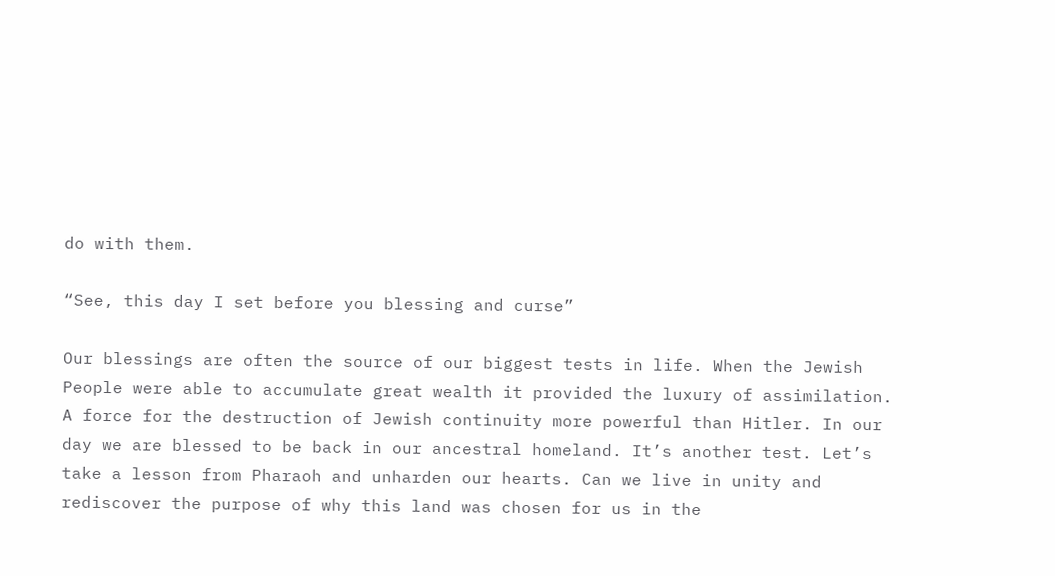do with them.

“See, this day I set before you blessing and curse”

Our blessings are often the source of our biggest tests in life. When the Jewish People were able to accumulate great wealth it provided the luxury of assimilation. A force for the destruction of Jewish continuity more powerful than Hitler. In our day we are blessed to be back in our ancestral homeland. It’s another test. Let’s take a lesson from Pharaoh and unharden our hearts. Can we live in unity and rediscover the purpose of why this land was chosen for us in the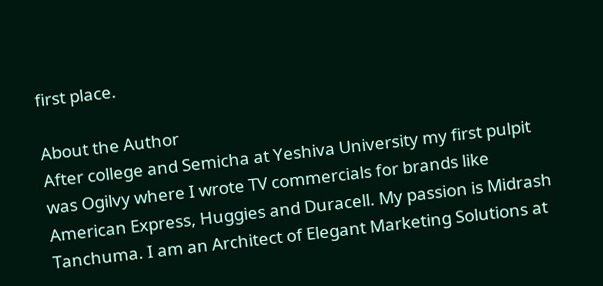first place.

About the Author
After college and Semicha at Yeshiva University my first pulpit was Ogilvy where I wrote TV commercials for brands like American Express, Huggies and Duracell. My passion is Midrash Tanchuma. I am an Architect of Elegant Marketing Solutions at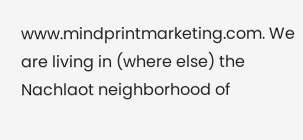www.mindprintmarketing.com. We are living in (where else) the Nachlaot neighborhood of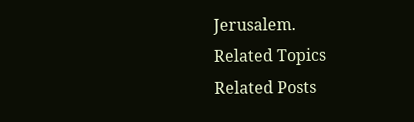Jerusalem.
Related Topics
Related Posts